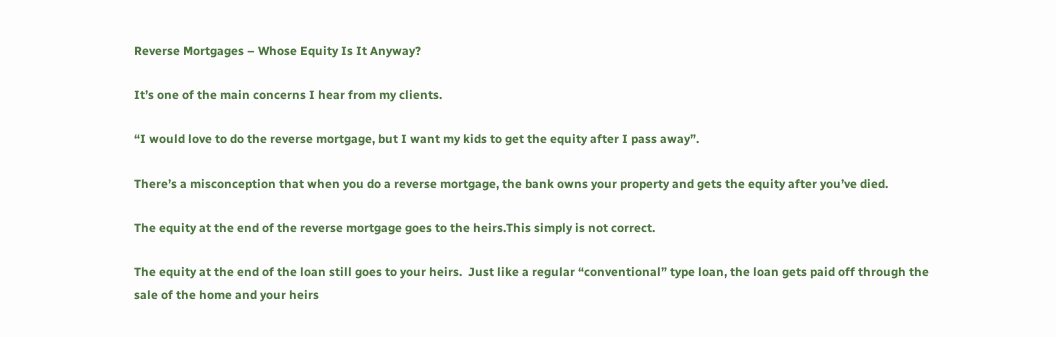Reverse Mortgages – Whose Equity Is It Anyway?

It’s one of the main concerns I hear from my clients.

“I would love to do the reverse mortgage, but I want my kids to get the equity after I pass away”.

There’s a misconception that when you do a reverse mortgage, the bank owns your property and gets the equity after you’ve died.

The equity at the end of the reverse mortgage goes to the heirs.This simply is not correct.

The equity at the end of the loan still goes to your heirs.  Just like a regular “conventional” type loan, the loan gets paid off through the sale of the home and your heirs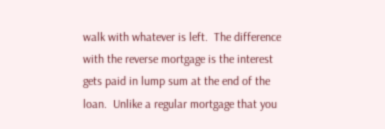walk with whatever is left.  The difference with the reverse mortgage is the interest gets paid in lump sum at the end of the loan.  Unlike a regular mortgage that you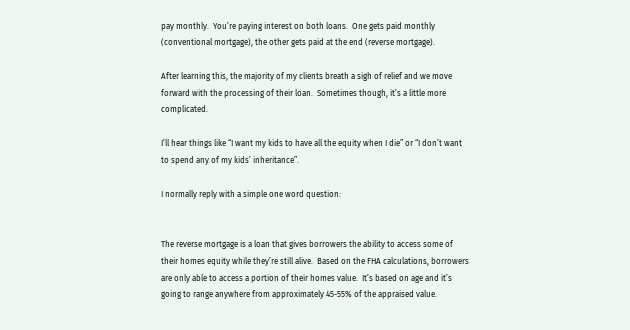pay monthly.  You’re paying interest on both loans.  One gets paid monthly (conventional mortgage), the other gets paid at the end (reverse mortgage).

After learning this, the majority of my clients breath a sigh of relief and we move forward with the processing of their loan.  Sometimes though, it’s a little more complicated.

I’ll hear things like “I want my kids to have all the equity when I die” or “I don’t want to spend any of my kids’ inheritance”.

I normally reply with a simple one word question:


The reverse mortgage is a loan that gives borrowers the ability to access some of their homes equity while they’re still alive.  Based on the FHA calculations, borrowers are only able to access a portion of their homes value.  It’s based on age and it’s going to range anywhere from approximately 45-55% of the appraised value.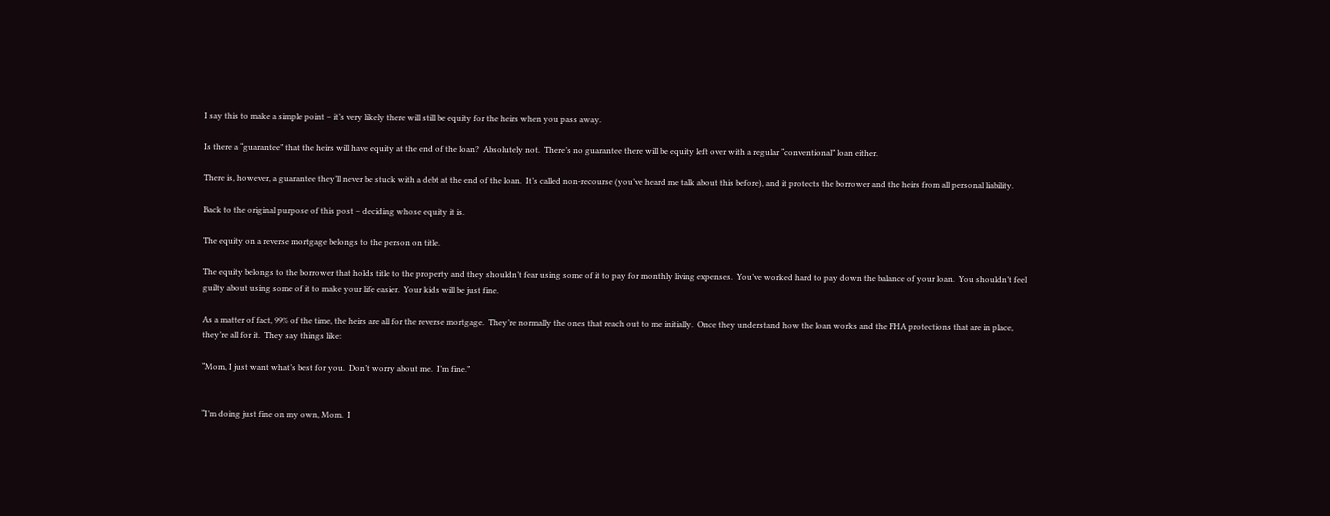I say this to make a simple point – it’s very likely there will still be equity for the heirs when you pass away.

Is there a “guarantee” that the heirs will have equity at the end of the loan?  Absolutely not.  There’s no guarantee there will be equity left over with a regular “conventional” loan either.

There is, however, a guarantee they’ll never be stuck with a debt at the end of the loan.  It’s called non-recourse (you’ve heard me talk about this before), and it protects the borrower and the heirs from all personal liability.

Back to the original purpose of this post – deciding whose equity it is.

The equity on a reverse mortgage belongs to the person on title.

The equity belongs to the borrower that holds title to the property and they shouldn’t fear using some of it to pay for monthly living expenses.  You’ve worked hard to pay down the balance of your loan.  You shouldn’t feel guilty about using some of it to make your life easier.  Your kids will be just fine.

As a matter of fact, 99% of the time, the heirs are all for the reverse mortgage.  They’re normally the ones that reach out to me initially.  Once they understand how the loan works and the FHA protections that are in place, they’re all for it.  They say things like:

“Mom, I just want what’s best for you.  Don’t worry about me.  I’m fine.”


“I’m doing just fine on my own, Mom.  I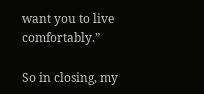want you to live comfortably.”

So in closing, my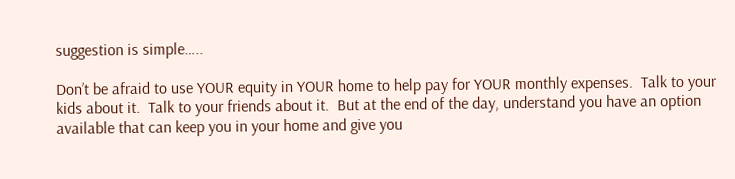suggestion is simple…..

Don’t be afraid to use YOUR equity in YOUR home to help pay for YOUR monthly expenses.  Talk to your kids about it.  Talk to your friends about it.  But at the end of the day, understand you have an option available that can keep you in your home and give you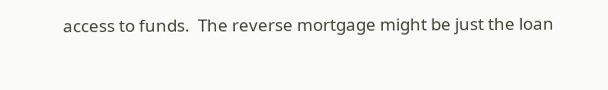access to funds.  The reverse mortgage might be just the loan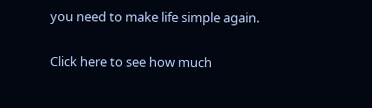you need to make life simple again.

Click here to see how much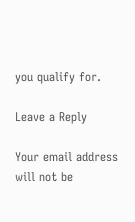you qualify for.

Leave a Reply

Your email address will not be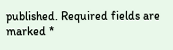published. Required fields are marked *